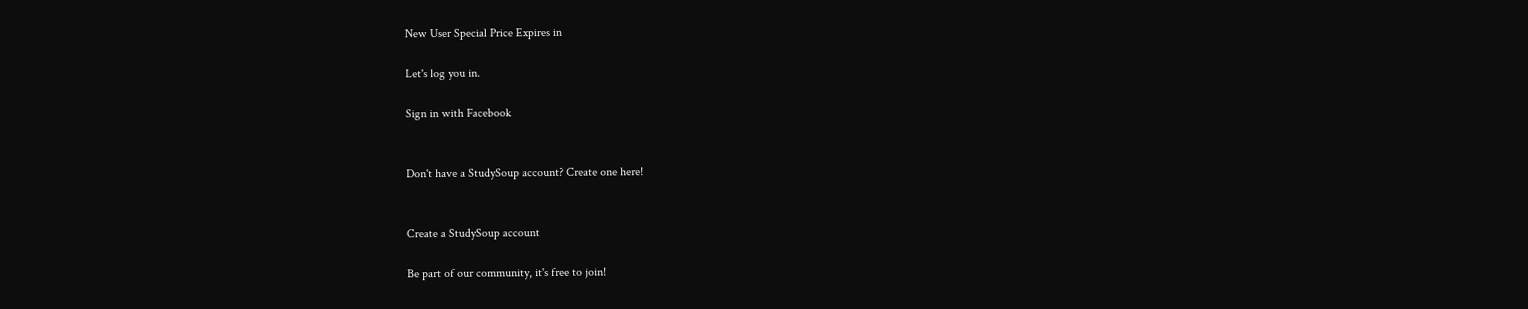New User Special Price Expires in

Let's log you in.

Sign in with Facebook


Don't have a StudySoup account? Create one here!


Create a StudySoup account

Be part of our community, it's free to join!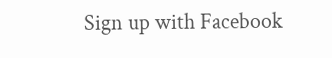Sign up with Facebook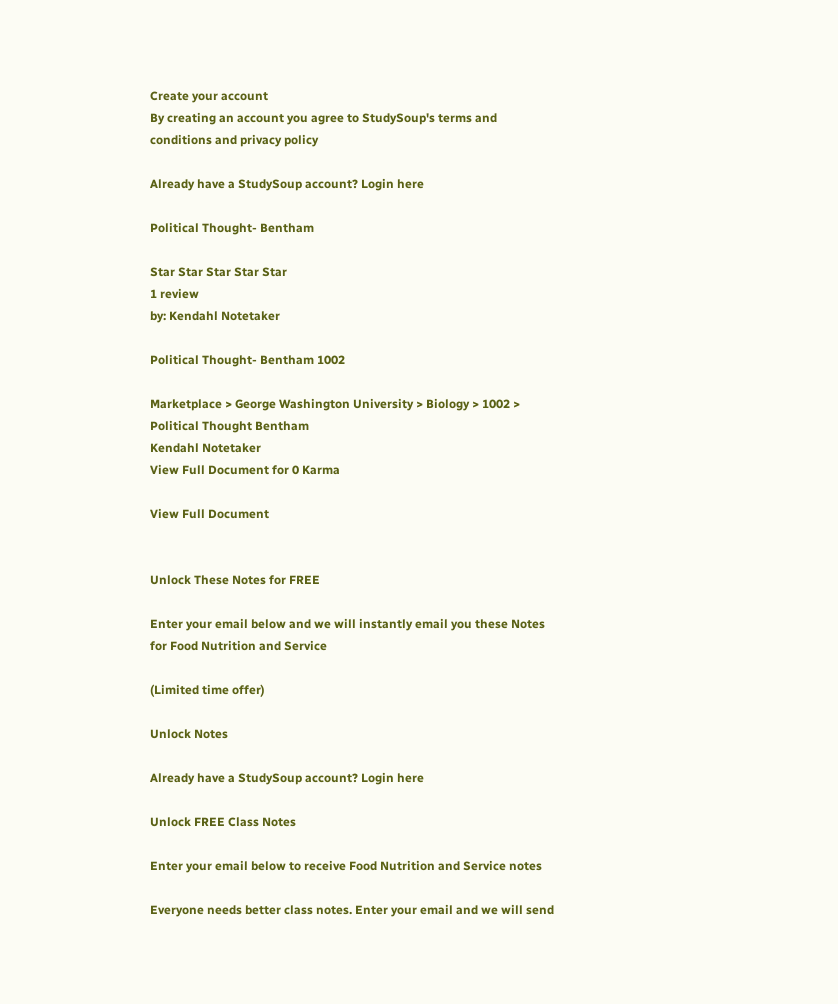Create your account
By creating an account you agree to StudySoup's terms and conditions and privacy policy

Already have a StudySoup account? Login here

Political Thought- Bentham

Star Star Star Star Star
1 review
by: Kendahl Notetaker

Political Thought- Bentham 1002

Marketplace > George Washington University > Biology > 1002 > Political Thought Bentham
Kendahl Notetaker
View Full Document for 0 Karma

View Full Document


Unlock These Notes for FREE

Enter your email below and we will instantly email you these Notes for Food Nutrition and Service

(Limited time offer)

Unlock Notes

Already have a StudySoup account? Login here

Unlock FREE Class Notes

Enter your email below to receive Food Nutrition and Service notes

Everyone needs better class notes. Enter your email and we will send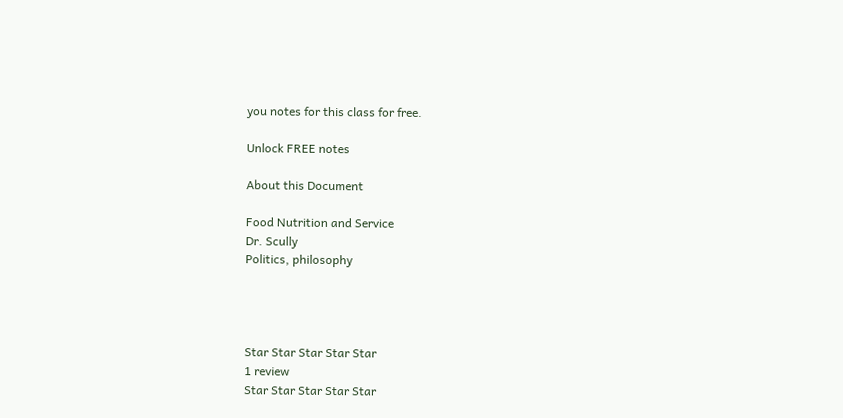you notes for this class for free.

Unlock FREE notes

About this Document

Food Nutrition and Service
Dr. Scully
Politics, philosophy




Star Star Star Star Star
1 review
Star Star Star Star Star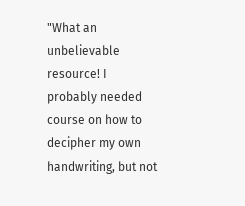"What an unbelievable resource! I probably needed course on how to decipher my own handwriting, but not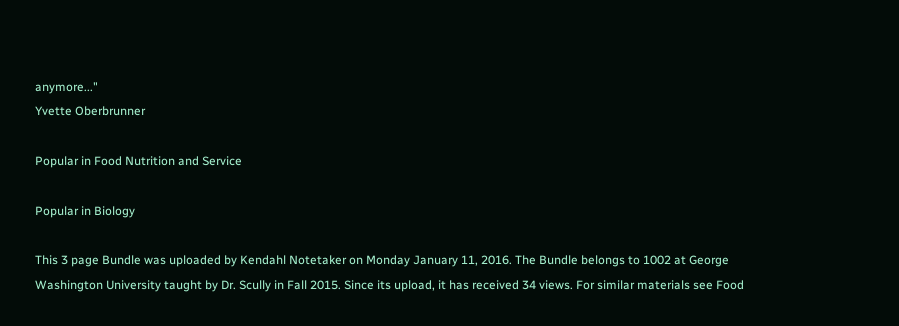anymore..."
Yvette Oberbrunner

Popular in Food Nutrition and Service

Popular in Biology

This 3 page Bundle was uploaded by Kendahl Notetaker on Monday January 11, 2016. The Bundle belongs to 1002 at George Washington University taught by Dr. Scully in Fall 2015. Since its upload, it has received 34 views. For similar materials see Food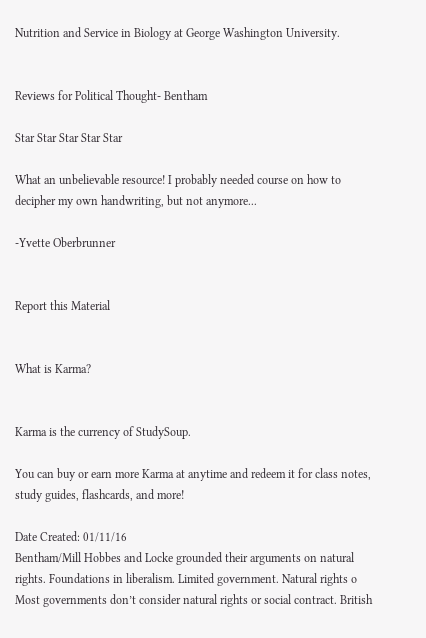Nutrition and Service in Biology at George Washington University.


Reviews for Political Thought- Bentham

Star Star Star Star Star

What an unbelievable resource! I probably needed course on how to decipher my own handwriting, but not anymore...

-Yvette Oberbrunner


Report this Material


What is Karma?


Karma is the currency of StudySoup.

You can buy or earn more Karma at anytime and redeem it for class notes, study guides, flashcards, and more!

Date Created: 01/11/16
Bentham/Mill Hobbes and Locke grounded their arguments on natural rights. Foundations in liberalism. Limited government. Natural rights o Most governments don’t consider natural rights or social contract. British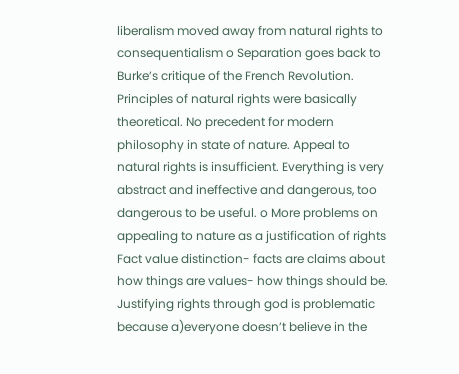liberalism moved away from natural rights to consequentialism o Separation goes back to Burke’s critique of the French Revolution. Principles of natural rights were basically theoretical. No precedent for modern philosophy in state of nature. Appeal to natural rights is insufficient. Everything is very abstract and ineffective and dangerous, too dangerous to be useful. o More problems on appealing to nature as a justification of rights Fact value distinction- facts are claims about how things are values- how things should be. Justifying rights through god is problematic because a)everyone doesn’t believe in the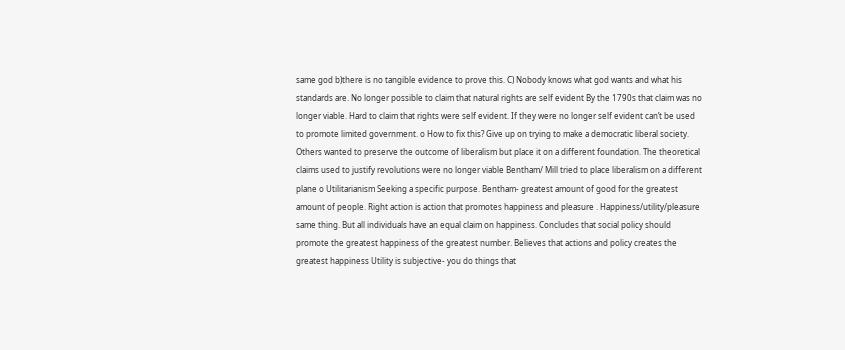same god b)there is no tangible evidence to prove this. C) Nobody knows what god wants and what his standards are. No longer possible to claim that natural rights are self evident By the 1790s that claim was no longer viable. Hard to claim that rights were self evident. If they were no longer self evident can’t be used to promote limited government. o How to fix this? Give up on trying to make a democratic liberal society. Others wanted to preserve the outcome of liberalism but place it on a different foundation. The theoretical claims used to justify revolutions were no longer viable Bentham/ Mill tried to place liberalism on a different plane o Utilitarianism Seeking a specific purpose. Bentham- greatest amount of good for the greatest amount of people. Right action is action that promotes happiness and pleasure . Happiness/utility/pleasure same thing. But all individuals have an equal claim on happiness. Concludes that social policy should promote the greatest happiness of the greatest number. Believes that actions and policy creates the greatest happiness Utility is subjective- you do things that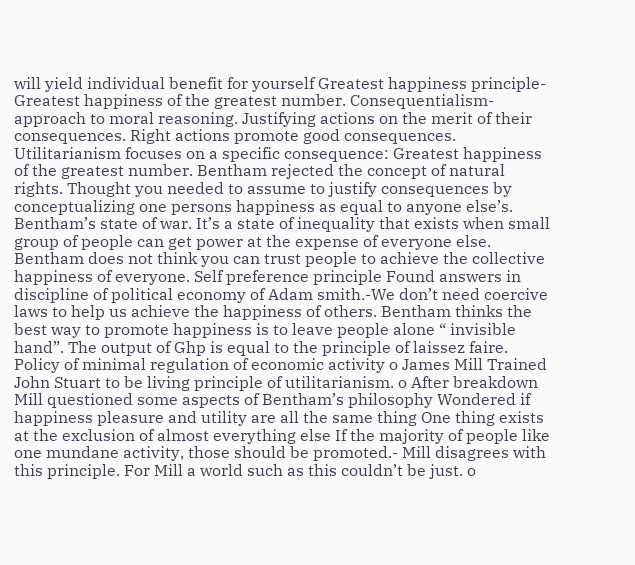will yield individual benefit for yourself Greatest happiness principle- Greatest happiness of the greatest number. Consequentialism- approach to moral reasoning. Justifying actions on the merit of their consequences. Right actions promote good consequences. Utilitarianism focuses on a specific consequence: Greatest happiness of the greatest number. Bentham rejected the concept of natural rights. Thought you needed to assume to justify consequences by conceptualizing one persons happiness as equal to anyone else’s. Bentham’s state of war. It’s a state of inequality that exists when small group of people can get power at the expense of everyone else. Bentham does not think you can trust people to achieve the collective happiness of everyone. Self preference principle Found answers in discipline of political economy of Adam smith.-We don’t need coercive laws to help us achieve the happiness of others. Bentham thinks the best way to promote happiness is to leave people alone “ invisible hand”. The output of Ghp is equal to the principle of laissez faire. Policy of minimal regulation of economic activity o James Mill Trained John Stuart to be living principle of utilitarianism. o After breakdown Mill questioned some aspects of Bentham’s philosophy Wondered if happiness pleasure and utility are all the same thing One thing exists at the exclusion of almost everything else If the majority of people like one mundane activity, those should be promoted.- Mill disagrees with this principle. For Mill a world such as this couldn’t be just. o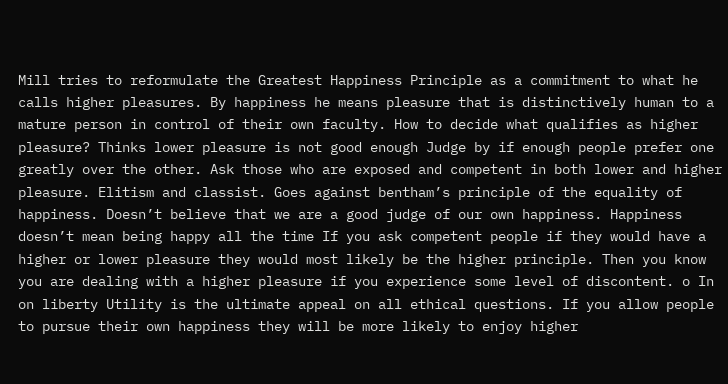Mill tries to reformulate the Greatest Happiness Principle as a commitment to what he calls higher pleasures. By happiness he means pleasure that is distinctively human to a mature person in control of their own faculty. How to decide what qualifies as higher pleasure? Thinks lower pleasure is not good enough Judge by if enough people prefer one greatly over the other. Ask those who are exposed and competent in both lower and higher pleasure. Elitism and classist. Goes against bentham’s principle of the equality of happiness. Doesn’t believe that we are a good judge of our own happiness. Happiness doesn’t mean being happy all the time If you ask competent people if they would have a higher or lower pleasure they would most likely be the higher principle. Then you know you are dealing with a higher pleasure if you experience some level of discontent. o In on liberty Utility is the ultimate appeal on all ethical questions. If you allow people to pursue their own happiness they will be more likely to enjoy higher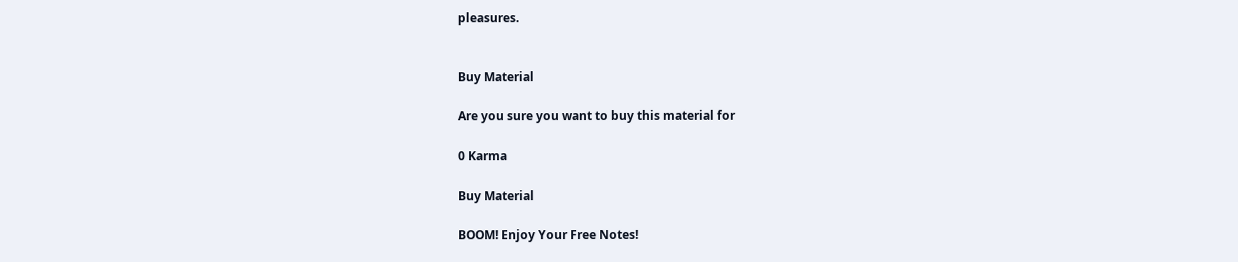pleasures.


Buy Material

Are you sure you want to buy this material for

0 Karma

Buy Material

BOOM! Enjoy Your Free Notes!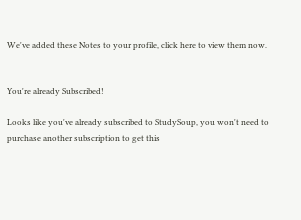We've added these Notes to your profile, click here to view them now.


You're already Subscribed!

Looks like you've already subscribed to StudySoup, you won't need to purchase another subscription to get this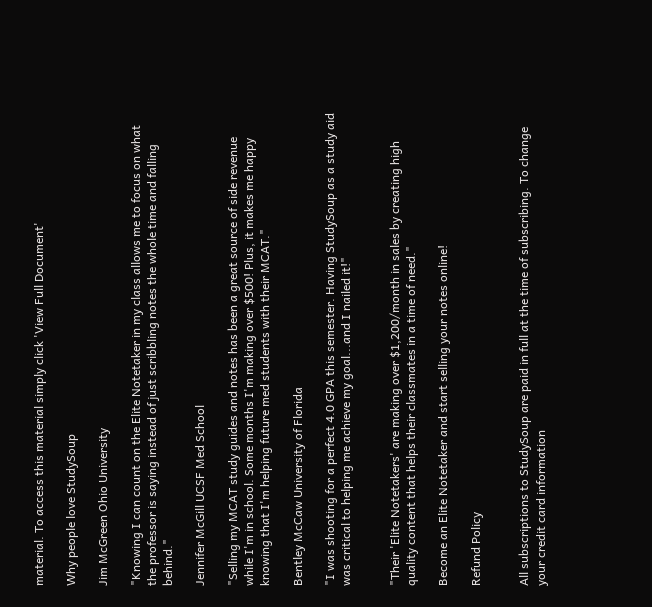material. To access this material simply click 'View Full Document'

Why people love StudySoup

Jim McGreen Ohio University

"Knowing I can count on the Elite Notetaker in my class allows me to focus on what the professor is saying instead of just scribbling notes the whole time and falling behind."

Jennifer McGill UCSF Med School

"Selling my MCAT study guides and notes has been a great source of side revenue while I'm in school. Some months I'm making over $500! Plus, it makes me happy knowing that I'm helping future med students with their MCAT."

Bentley McCaw University of Florida

"I was shooting for a perfect 4.0 GPA this semester. Having StudySoup as a study aid was critical to helping me achieve my goal...and I nailed it!"


"Their 'Elite Notetakers' are making over $1,200/month in sales by creating high quality content that helps their classmates in a time of need."

Become an Elite Notetaker and start selling your notes online!

Refund Policy


All subscriptions to StudySoup are paid in full at the time of subscribing. To change your credit card information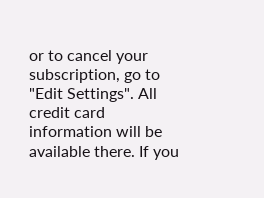or to cancel your subscription, go to "Edit Settings". All credit card information will be available there. If you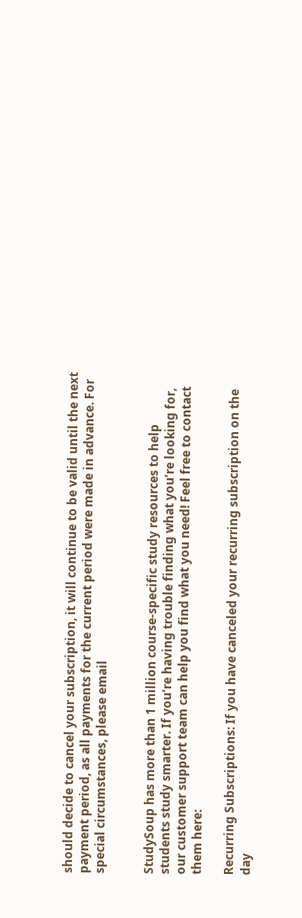should decide to cancel your subscription, it will continue to be valid until the next payment period, as all payments for the current period were made in advance. For special circumstances, please email


StudySoup has more than 1 million course-specific study resources to help students study smarter. If you’re having trouble finding what you’re looking for, our customer support team can help you find what you need! Feel free to contact them here:

Recurring Subscriptions: If you have canceled your recurring subscription on the day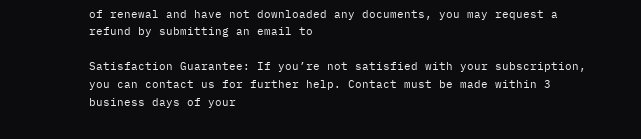of renewal and have not downloaded any documents, you may request a refund by submitting an email to

Satisfaction Guarantee: If you’re not satisfied with your subscription, you can contact us for further help. Contact must be made within 3 business days of your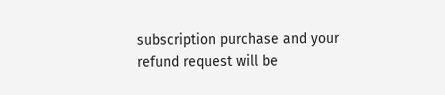subscription purchase and your refund request will be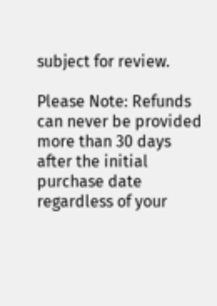subject for review.

Please Note: Refunds can never be provided more than 30 days after the initial purchase date regardless of your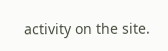activity on the site.